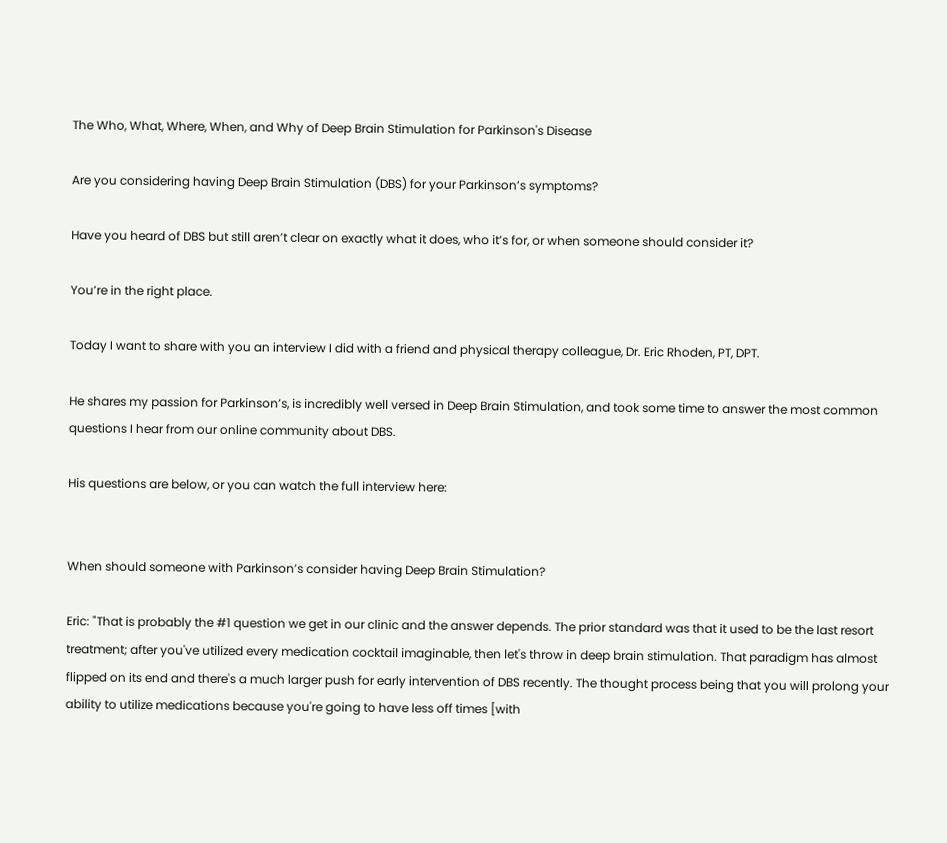The Who, What, Where, When, and Why of Deep Brain Stimulation for Parkinson's Disease

Are you considering having Deep Brain Stimulation (DBS) for your Parkinson’s symptoms?

Have you heard of DBS but still aren’t clear on exactly what it does, who it’s for, or when someone should consider it?

You’re in the right place.

Today I want to share with you an interview I did with a friend and physical therapy colleague, Dr. Eric Rhoden, PT, DPT.

He shares my passion for Parkinson’s, is incredibly well versed in Deep Brain Stimulation, and took some time to answer the most common questions I hear from our online community about DBS.

His questions are below, or you can watch the full interview here:


When should someone with Parkinson’s consider having Deep Brain Stimulation?

Eric: "That is probably the #1 question we get in our clinic and the answer depends. The prior standard was that it used to be the last resort treatment; after you've utilized every medication cocktail imaginable, then let's throw in deep brain stimulation. That paradigm has almost flipped on its end and there's a much larger push for early intervention of DBS recently. The thought process being that you will prolong your ability to utilize medications because you're going to have less off times [with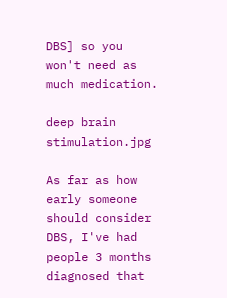DBS] so you won't need as much medication.

deep brain stimulation.jpg

As far as how early someone should consider DBS, I've had people 3 months diagnosed that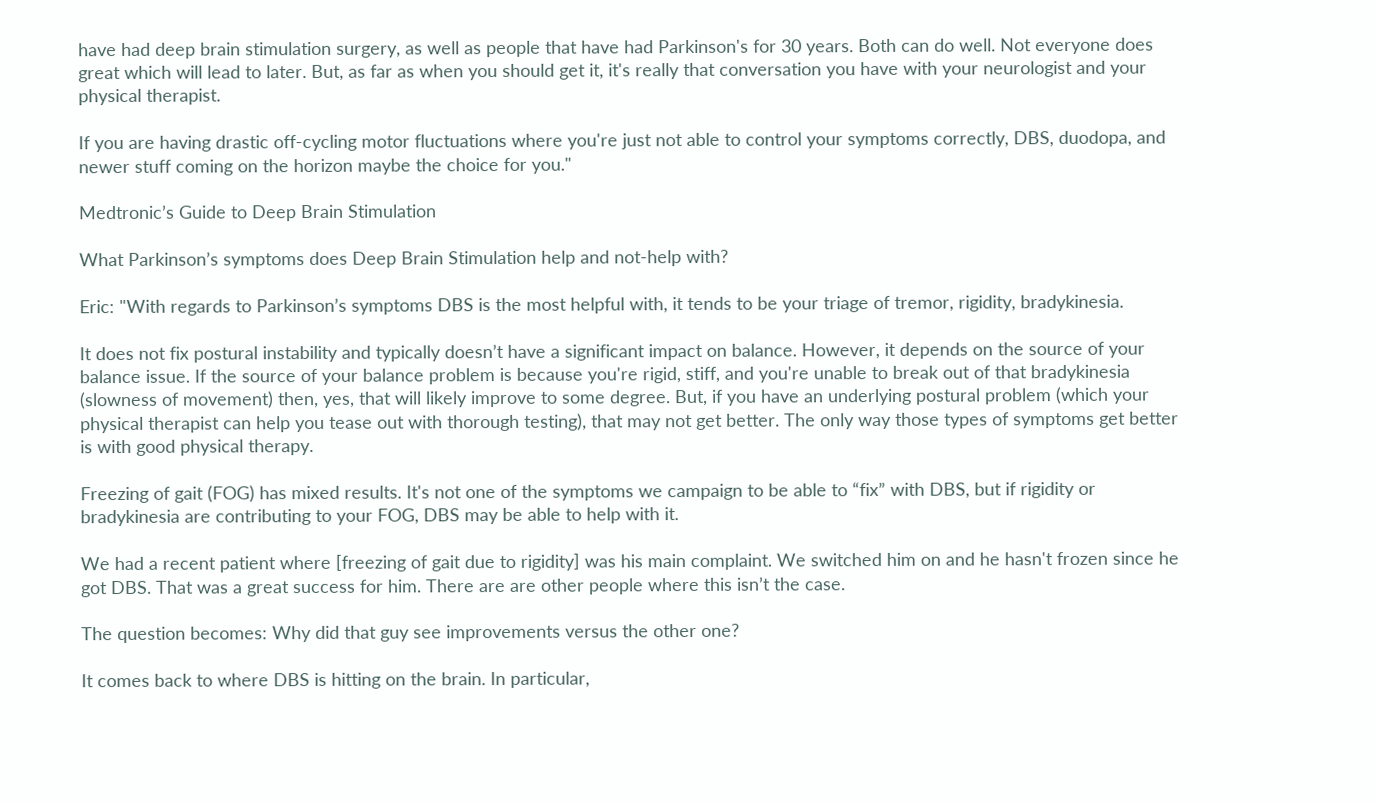have had deep brain stimulation surgery, as well as people that have had Parkinson's for 30 years. Both can do well. Not everyone does great which will lead to later. But, as far as when you should get it, it's really that conversation you have with your neurologist and your physical therapist.

If you are having drastic off-cycling motor fluctuations where you're just not able to control your symptoms correctly, DBS, duodopa, and newer stuff coming on the horizon maybe the choice for you."

Medtronic’s Guide to Deep Brain Stimulation

What Parkinson’s symptoms does Deep Brain Stimulation help and not-help with?

Eric: "With regards to Parkinson’s symptoms DBS is the most helpful with, it tends to be your triage of tremor, rigidity, bradykinesia.

It does not fix postural instability and typically doesn’t have a significant impact on balance. However, it depends on the source of your balance issue. If the source of your balance problem is because you're rigid, stiff, and you're unable to break out of that bradykinesia (slowness of movement) then, yes, that will likely improve to some degree. But, if you have an underlying postural problem (which your physical therapist can help you tease out with thorough testing), that may not get better. The only way those types of symptoms get better is with good physical therapy.

Freezing of gait (FOG) has mixed results. It's not one of the symptoms we campaign to be able to “fix” with DBS, but if rigidity or bradykinesia are contributing to your FOG, DBS may be able to help with it.

We had a recent patient where [freezing of gait due to rigidity] was his main complaint. We switched him on and he hasn't frozen since he got DBS. That was a great success for him. There are are other people where this isn’t the case.

The question becomes: Why did that guy see improvements versus the other one?

It comes back to where DBS is hitting on the brain. In particular,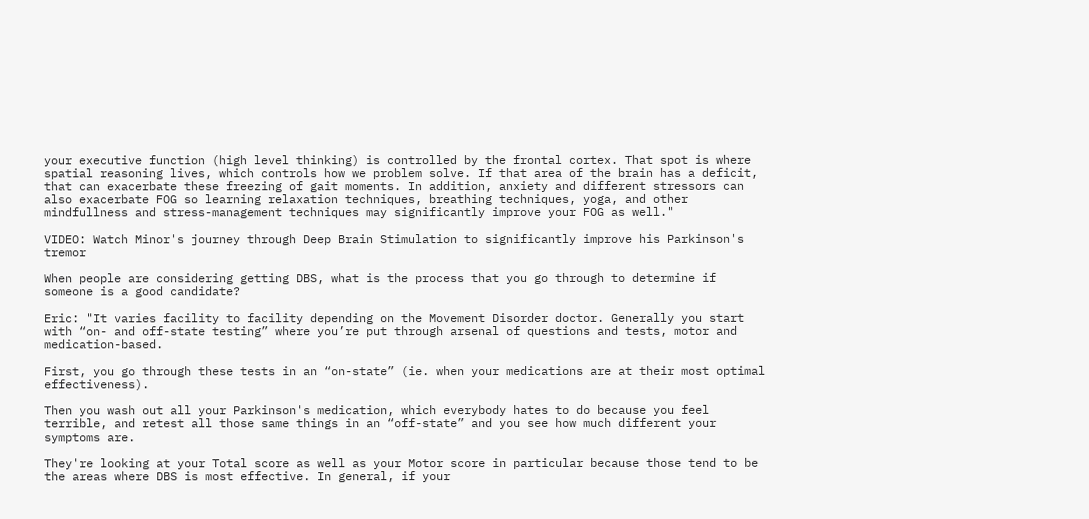your executive function (high level thinking) is controlled by the frontal cortex. That spot is where spatial reasoning lives, which controls how we problem solve. If that area of the brain has a deficit, that can exacerbate these freezing of gait moments. In addition, anxiety and different stressors can also exacerbate FOG so learning relaxation techniques, breathing techniques, yoga, and other mindfullness and stress-management techniques may significantly improve your FOG as well."

VIDEO: Watch Minor's journey through Deep Brain Stimulation to significantly improve his Parkinson's tremor

When people are considering getting DBS, what is the process that you go through to determine if someone is a good candidate?

Eric: "It varies facility to facility depending on the Movement Disorder doctor. Generally you start with “on- and off-state testing” where you’re put through arsenal of questions and tests, motor and medication-based.

First, you go through these tests in an “on-state” (ie. when your medications are at their most optimal effectiveness).

Then you wash out all your Parkinson's medication, which everybody hates to do because you feel terrible, and retest all those same things in an “off-state” and you see how much different your symptoms are.

They're looking at your Total score as well as your Motor score in particular because those tend to be the areas where DBS is most effective. In general, if your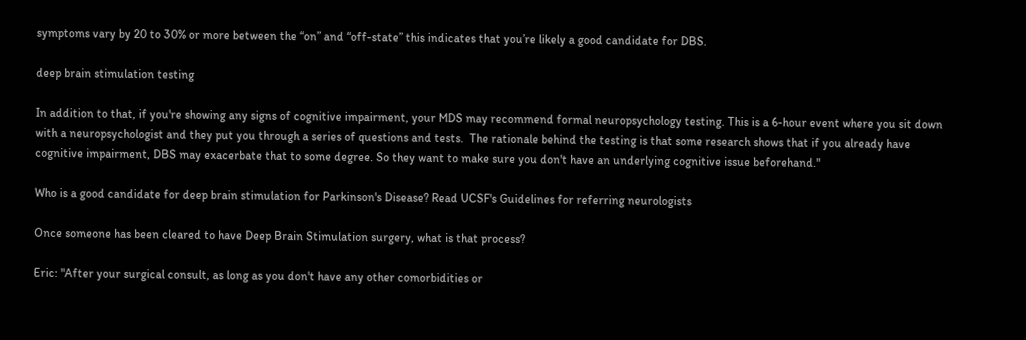symptoms vary by 20 to 30% or more between the “on” and “off-state” this indicates that you’re likely a good candidate for DBS.

deep brain stimulation testing

In addition to that, if you're showing any signs of cognitive impairment, your MDS may recommend formal neuropsychology testing. This is a 6-hour event where you sit down with a neuropsychologist and they put you through a series of questions and tests.  The rationale behind the testing is that some research shows that if you already have cognitive impairment, DBS may exacerbate that to some degree. So they want to make sure you don't have an underlying cognitive issue beforehand."

Who is a good candidate for deep brain stimulation for Parkinson's Disease? Read UCSF's Guidelines for referring neurologists

Once someone has been cleared to have Deep Brain Stimulation surgery, what is that process?

Eric: "After your surgical consult, as long as you don't have any other comorbidities or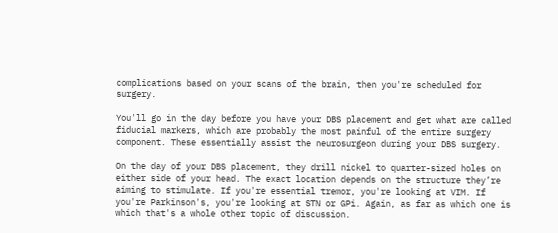complications based on your scans of the brain, then you're scheduled for surgery.

You'll go in the day before you have your DBS placement and get what are called fiducial markers, which are probably the most painful of the entire surgery component. These essentially assist the neurosurgeon during your DBS surgery.

On the day of your DBS placement, they drill nickel to quarter-sized holes on either side of your head. The exact location depends on the structure they’re aiming to stimulate. If you're essential tremor, you're looking at VIM. If you're Parkinson's, you're looking at STN or GPi. Again, as far as which one is which that's a whole other topic of discussion.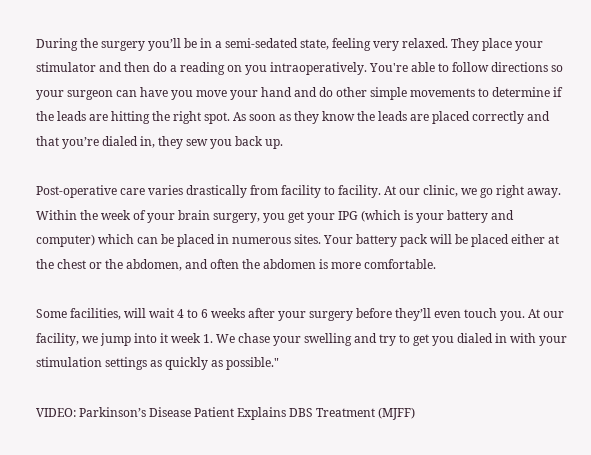During the surgery you’ll be in a semi-sedated state, feeling very relaxed. They place your stimulator and then do a reading on you intraoperatively. You're able to follow directions so your surgeon can have you move your hand and do other simple movements to determine if the leads are hitting the right spot. As soon as they know the leads are placed correctly and that you’re dialed in, they sew you back up.

Post-operative care varies drastically from facility to facility. At our clinic, we go right away. Within the week of your brain surgery, you get your IPG (which is your battery and computer) which can be placed in numerous sites. Your battery pack will be placed either at the chest or the abdomen, and often the abdomen is more comfortable.

Some facilities, will wait 4 to 6 weeks after your surgery before they’ll even touch you. At our facility, we jump into it week 1. We chase your swelling and try to get you dialed in with your stimulation settings as quickly as possible."

VIDEO: Parkinson’s Disease Patient Explains DBS Treatment (MJFF)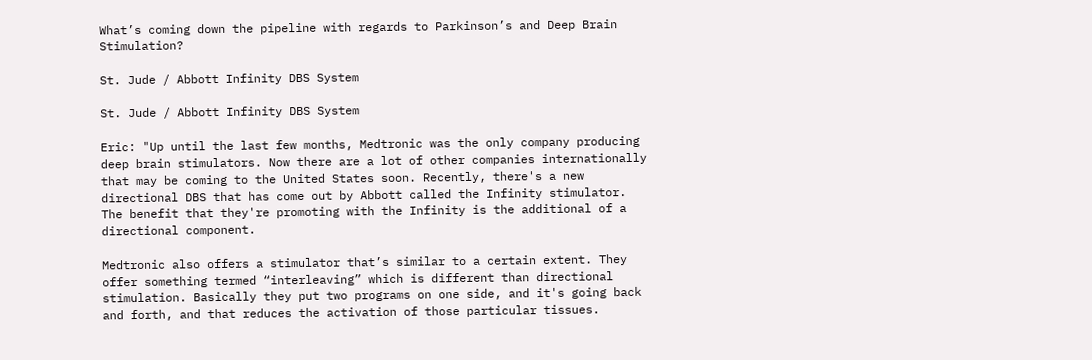What’s coming down the pipeline with regards to Parkinson’s and Deep Brain Stimulation?

St. Jude / Abbott Infinity DBS System

St. Jude / Abbott Infinity DBS System

Eric: "Up until the last few months, Medtronic was the only company producing deep brain stimulators. Now there are a lot of other companies internationally that may be coming to the United States soon. Recently, there's a new directional DBS that has come out by Abbott called the Infinity stimulator. The benefit that they're promoting with the Infinity is the additional of a directional component.

Medtronic also offers a stimulator that’s similar to a certain extent. They offer something termed “interleaving” which is different than directional stimulation. Basically they put two programs on one side, and it's going back and forth, and that reduces the activation of those particular tissues.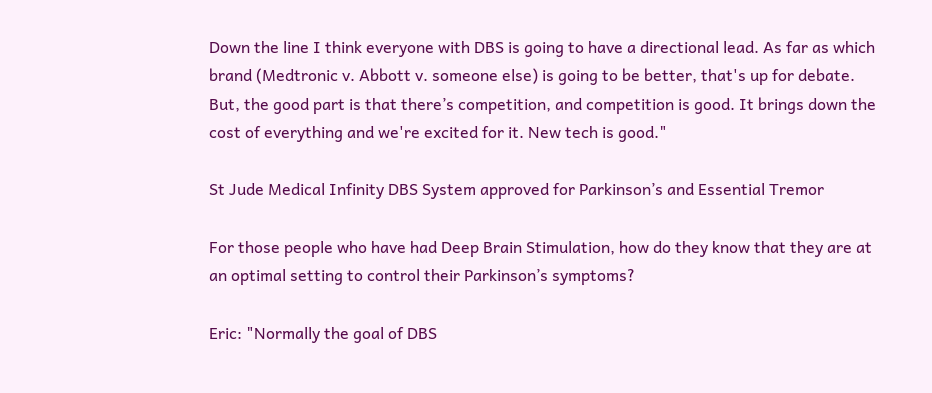Down the line I think everyone with DBS is going to have a directional lead. As far as which brand (Medtronic v. Abbott v. someone else) is going to be better, that's up for debate. But, the good part is that there’s competition, and competition is good. It brings down the cost of everything and we're excited for it. New tech is good."

St Jude Medical Infinity DBS System approved for Parkinson’s and Essential Tremor

For those people who have had Deep Brain Stimulation, how do they know that they are at an optimal setting to control their Parkinson’s symptoms?

Eric: "Normally the goal of DBS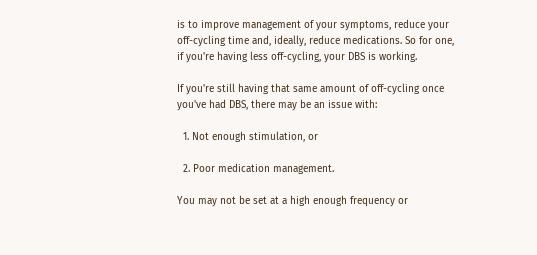is to improve management of your symptoms, reduce your off-cycling time and, ideally, reduce medications. So for one, if you're having less off-cycling, your DBS is working.

If you're still having that same amount of off-cycling once you've had DBS, there may be an issue with:

  1. Not enough stimulation, or

  2. Poor medication management.

You may not be set at a high enough frequency or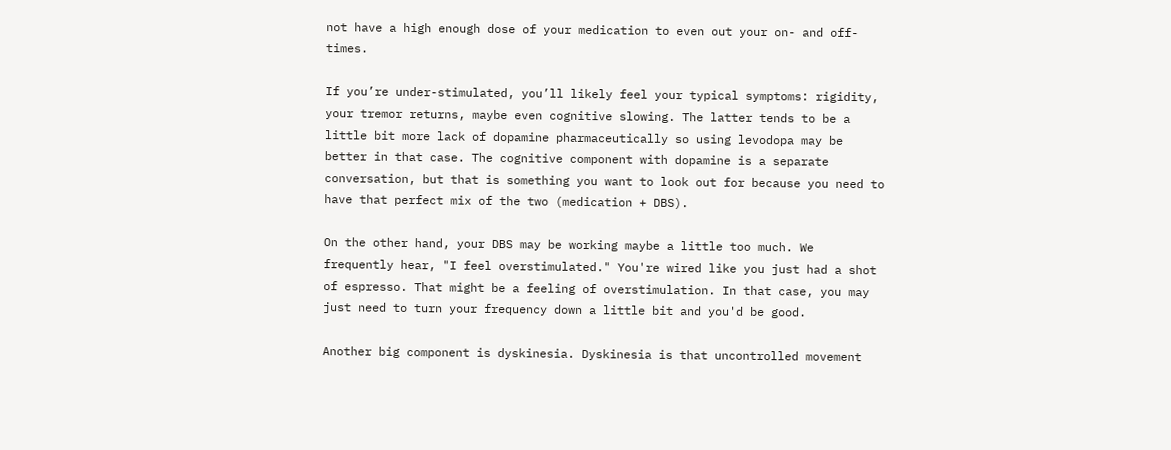not have a high enough dose of your medication to even out your on- and off-times.

If you’re under-stimulated, you’ll likely feel your typical symptoms: rigidity, your tremor returns, maybe even cognitive slowing. The latter tends to be a little bit more lack of dopamine pharmaceutically so using levodopa may be better in that case. The cognitive component with dopamine is a separate conversation, but that is something you want to look out for because you need to have that perfect mix of the two (medication + DBS).

On the other hand, your DBS may be working maybe a little too much. We frequently hear, "I feel overstimulated." You're wired like you just had a shot of espresso. That might be a feeling of overstimulation. In that case, you may just need to turn your frequency down a little bit and you'd be good.

Another big component is dyskinesia. Dyskinesia is that uncontrolled movement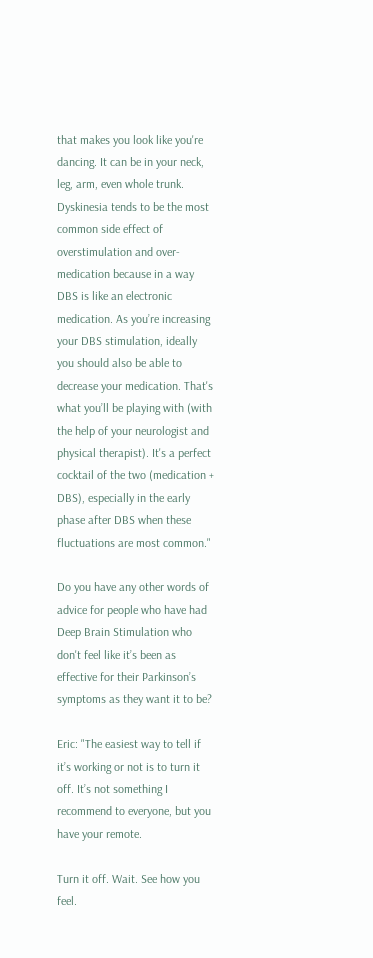that makes you look like you're dancing. It can be in your neck, leg, arm, even whole trunk. Dyskinesia tends to be the most common side effect of overstimulation and over-medication because in a way DBS is like an electronic medication. As you’re increasing your DBS stimulation, ideally you should also be able to decrease your medication. That's what you’ll be playing with (with the help of your neurologist and physical therapist). It's a perfect cocktail of the two (medication + DBS), especially in the early phase after DBS when these fluctuations are most common."

Do you have any other words of advice for people who have had Deep Brain Stimulation who don't feel like it’s been as effective for their Parkinson’s symptoms as they want it to be?

Eric: "The easiest way to tell if it’s working or not is to turn it off. It’s not something I recommend to everyone, but you have your remote.

Turn it off. Wait. See how you feel.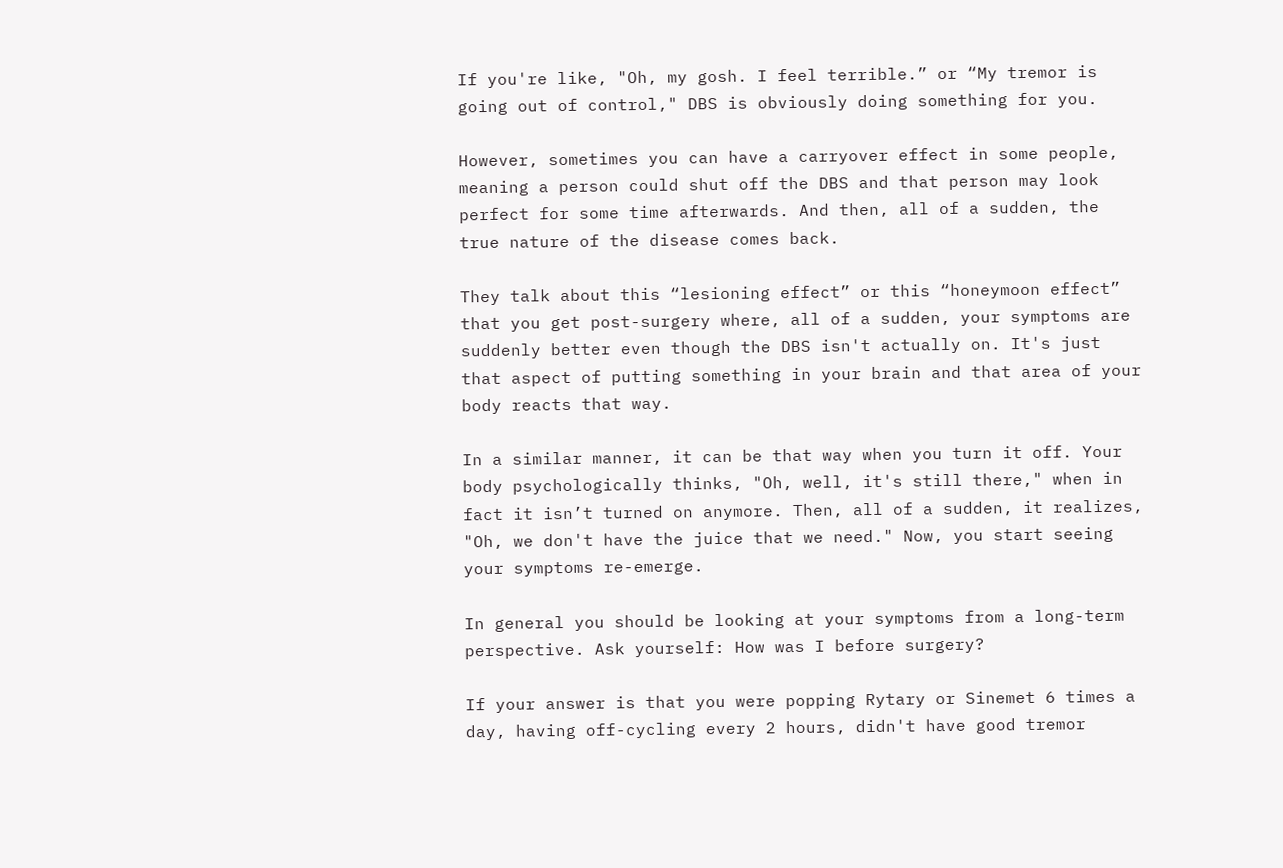If you're like, "Oh, my gosh. I feel terrible.” or “My tremor is going out of control," DBS is obviously doing something for you.

However, sometimes you can have a carryover effect in some people, meaning a person could shut off the DBS and that person may look perfect for some time afterwards. And then, all of a sudden, the true nature of the disease comes back.

They talk about this “lesioning effect” or this “honeymoon effect” that you get post-surgery where, all of a sudden, your symptoms are suddenly better even though the DBS isn't actually on. It's just that aspect of putting something in your brain and that area of your body reacts that way.

In a similar manner, it can be that way when you turn it off. Your body psychologically thinks, "Oh, well, it's still there," when in fact it isn’t turned on anymore. Then, all of a sudden, it realizes, "Oh, we don't have the juice that we need." Now, you start seeing your symptoms re-emerge.

In general you should be looking at your symptoms from a long-term perspective. Ask yourself: How was I before surgery?

If your answer is that you were popping Rytary or Sinemet 6 times a day, having off-cycling every 2 hours, didn't have good tremor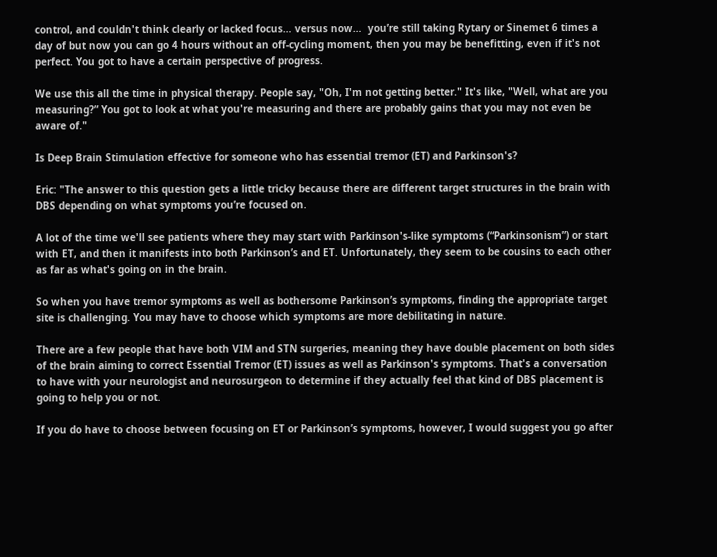control, and couldn't think clearly or lacked focus… versus now…  you’re still taking Rytary or Sinemet 6 times a day of but now you can go 4 hours without an off-cycling moment, then you may be benefitting, even if it's not perfect. You got to have a certain perspective of progress.

We use this all the time in physical therapy. People say, "Oh, I'm not getting better." It's like, "Well, what are you measuring?” You got to look at what you're measuring and there are probably gains that you may not even be aware of."

Is Deep Brain Stimulation effective for someone who has essential tremor (ET) and Parkinson's?

Eric: "The answer to this question gets a little tricky because there are different target structures in the brain with DBS depending on what symptoms you’re focused on.

A lot of the time we'll see patients where they may start with Parkinson's-like symptoms (“Parkinsonism”) or start with ET, and then it manifests into both Parkinson’s and ET. Unfortunately, they seem to be cousins to each other as far as what's going on in the brain.

So when you have tremor symptoms as well as bothersome Parkinson’s symptoms, finding the appropriate target site is challenging. You may have to choose which symptoms are more debilitating in nature.

There are a few people that have both VIM and STN surgeries, meaning they have double placement on both sides of the brain aiming to correct Essential Tremor (ET) issues as well as Parkinson's symptoms. That's a conversation to have with your neurologist and neurosurgeon to determine if they actually feel that kind of DBS placement is going to help you or not.

If you do have to choose between focusing on ET or Parkinson’s symptoms, however, I would suggest you go after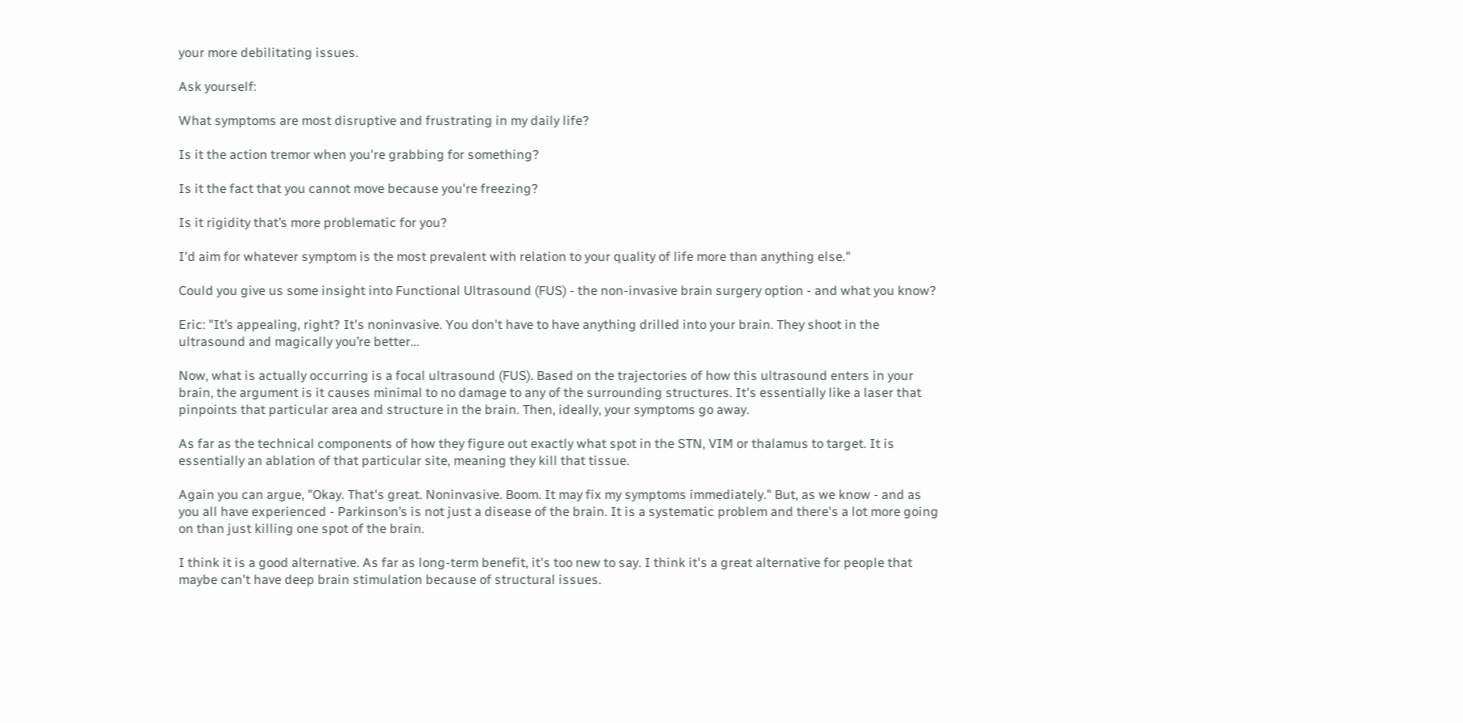your more debilitating issues.

Ask yourself:

What symptoms are most disruptive and frustrating in my daily life?

Is it the action tremor when you're grabbing for something?

Is it the fact that you cannot move because you're freezing?

Is it rigidity that’s more problematic for you?

I'd aim for whatever symptom is the most prevalent with relation to your quality of life more than anything else."

Could you give us some insight into Functional Ultrasound (FUS) - the non-invasive brain surgery option - and what you know?

Eric: "It’s appealing, right? It's noninvasive. You don't have to have anything drilled into your brain. They shoot in the ultrasound and magically you’re better...

Now, what is actually occurring is a focal ultrasound (FUS). Based on the trajectories of how this ultrasound enters in your brain, the argument is it causes minimal to no damage to any of the surrounding structures. It's essentially like a laser that pinpoints that particular area and structure in the brain. Then, ideally, your symptoms go away.

As far as the technical components of how they figure out exactly what spot in the STN, VIM or thalamus to target. It is essentially an ablation of that particular site, meaning they kill that tissue.

Again you can argue, "Okay. That's great. Noninvasive. Boom. It may fix my symptoms immediately." But, as we know - and as you all have experienced - Parkinson’s is not just a disease of the brain. It is a systematic problem and there's a lot more going on than just killing one spot of the brain.

I think it is a good alternative. As far as long-term benefit, it's too new to say. I think it's a great alternative for people that maybe can't have deep brain stimulation because of structural issues.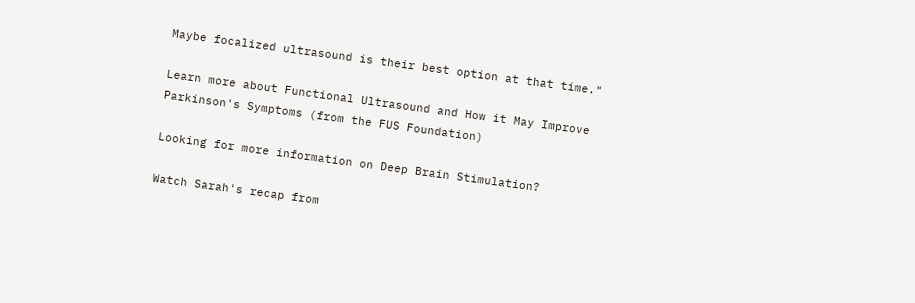Maybe focalized ultrasound is their best option at that time."

Learn more about Functional Ultrasound and How it May Improve Parkinson's Symptoms (from the FUS Foundation)

Looking for more information on Deep Brain Stimulation?

Watch Sarah's recap from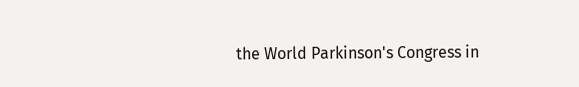the World Parkinson's Congress in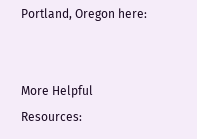Portland, Oregon here:


More Helpful Resources: